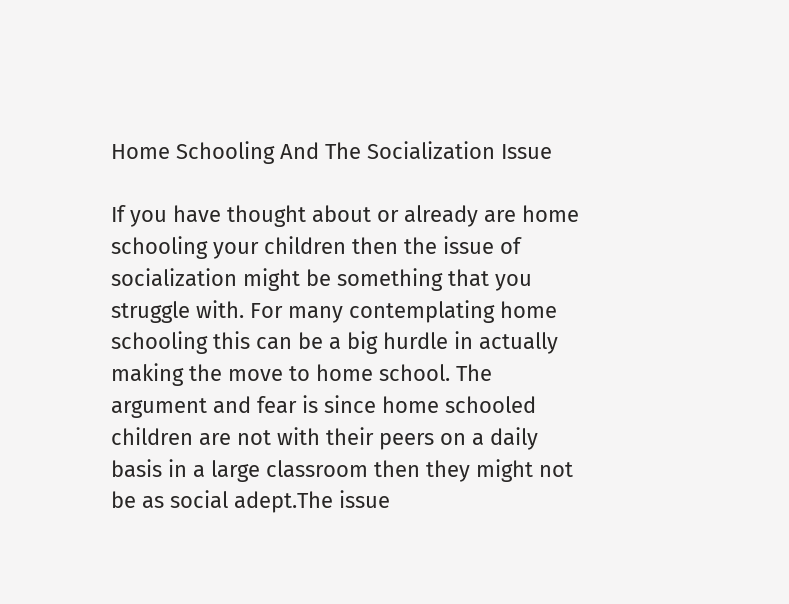Home Schooling And The Socialization Issue

If you have thought about or already are home schooling your children then the issue of socialization might be something that you struggle with. For many contemplating home schooling this can be a big hurdle in actually making the move to home school. The argument and fear is since home schooled children are not with their peers on a daily basis in a large classroom then they might not be as social adept.The issue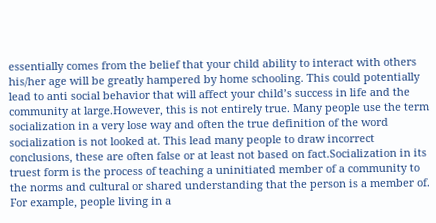essentially comes from the belief that your child ability to interact with others his/her age will be greatly hampered by home schooling. This could potentially lead to anti social behavior that will affect your child’s success in life and the community at large.However, this is not entirely true. Many people use the term socialization in a very lose way and often the true definition of the word socialization is not looked at. This lead many people to draw incorrect conclusions, these are often false or at least not based on fact.Socialization in its truest form is the process of teaching a uninitiated member of a community to the norms and cultural or shared understanding that the person is a member of. For example, people living in a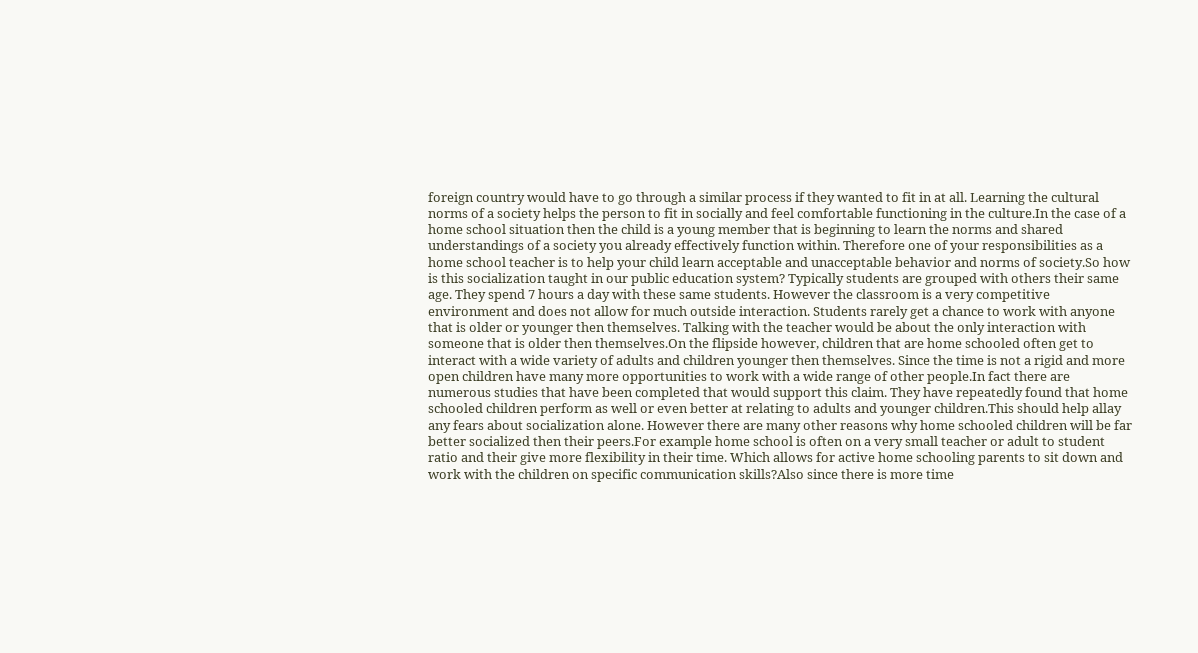foreign country would have to go through a similar process if they wanted to fit in at all. Learning the cultural norms of a society helps the person to fit in socially and feel comfortable functioning in the culture.In the case of a home school situation then the child is a young member that is beginning to learn the norms and shared understandings of a society you already effectively function within. Therefore one of your responsibilities as a home school teacher is to help your child learn acceptable and unacceptable behavior and norms of society.So how is this socialization taught in our public education system? Typically students are grouped with others their same age. They spend 7 hours a day with these same students. However the classroom is a very competitive environment and does not allow for much outside interaction. Students rarely get a chance to work with anyone that is older or younger then themselves. Talking with the teacher would be about the only interaction with someone that is older then themselves.On the flipside however, children that are home schooled often get to interact with a wide variety of adults and children younger then themselves. Since the time is not a rigid and more open children have many more opportunities to work with a wide range of other people.In fact there are numerous studies that have been completed that would support this claim. They have repeatedly found that home schooled children perform as well or even better at relating to adults and younger children.This should help allay any fears about socialization alone. However there are many other reasons why home schooled children will be far better socialized then their peers.For example home school is often on a very small teacher or adult to student ratio and their give more flexibility in their time. Which allows for active home schooling parents to sit down and work with the children on specific communication skills?Also since there is more time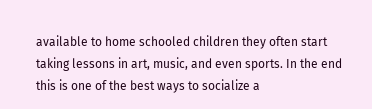available to home schooled children they often start taking lessons in art, music, and even sports. In the end this is one of the best ways to socialize a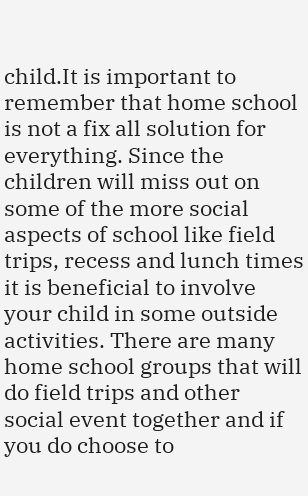child.It is important to remember that home school is not a fix all solution for everything. Since the children will miss out on some of the more social aspects of school like field trips, recess and lunch times it is beneficial to involve your child in some outside activities. There are many home school groups that will do field trips and other social event together and if you do choose to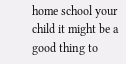home school your child it might be a good thing to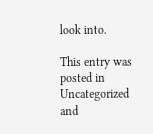look into.

This entry was posted in Uncategorized and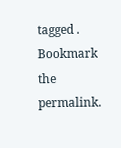tagged . Bookmark the permalink.